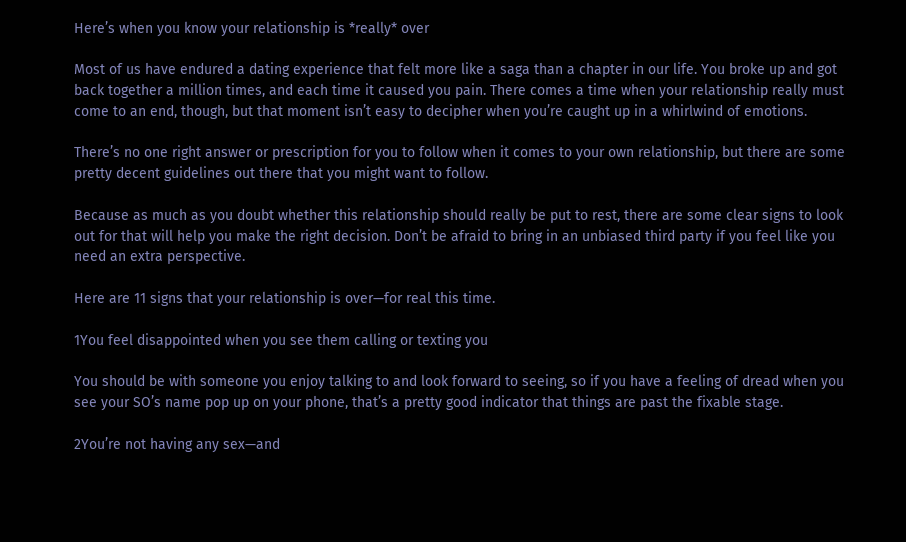Here’s when you know your relationship is *really* over

Most of us have endured a dating experience that felt more like a saga than a chapter in our life. You broke up and got back together a million times, and each time it caused you pain. There comes a time when your relationship really must come to an end, though, but that moment isn’t easy to decipher when you’re caught up in a whirlwind of emotions.

There’s no one right answer or prescription for you to follow when it comes to your own relationship, but there are some pretty decent guidelines out there that you might want to follow.

Because as much as you doubt whether this relationship should really be put to rest, there are some clear signs to look out for that will help you make the right decision. Don’t be afraid to bring in an unbiased third party if you feel like you need an extra perspective.

Here are 11 signs that your relationship is over—for real this time.

1You feel disappointed when you see them calling or texting you

You should be with someone you enjoy talking to and look forward to seeing, so if you have a feeling of dread when you see your SO’s name pop up on your phone, that’s a pretty good indicator that things are past the fixable stage.

2You’re not having any sex—and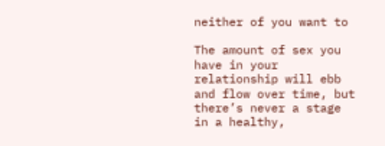neither of you want to

The amount of sex you have in your relationship will ebb and flow over time, but there’s never a stage in a healthy,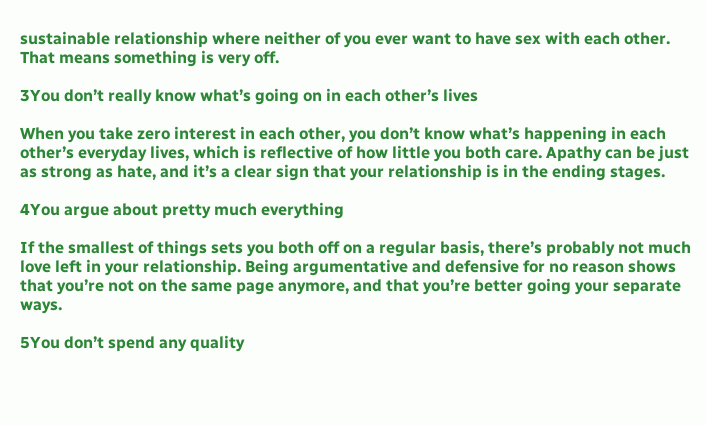sustainable relationship where neither of you ever want to have sex with each other. That means something is very off.

3You don’t really know what’s going on in each other’s lives

When you take zero interest in each other, you don’t know what’s happening in each other’s everyday lives, which is reflective of how little you both care. Apathy can be just as strong as hate, and it’s a clear sign that your relationship is in the ending stages.

4You argue about pretty much everything

If the smallest of things sets you both off on a regular basis, there’s probably not much love left in your relationship. Being argumentative and defensive for no reason shows that you’re not on the same page anymore, and that you’re better going your separate ways.

5You don’t spend any quality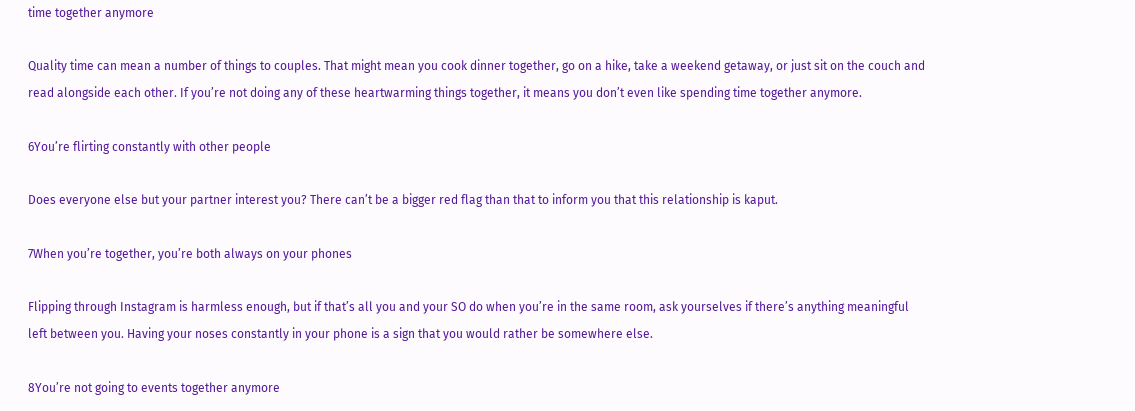time together anymore

Quality time can mean a number of things to couples. That might mean you cook dinner together, go on a hike, take a weekend getaway, or just sit on the couch and read alongside each other. If you’re not doing any of these heartwarming things together, it means you don’t even like spending time together anymore.

6You’re flirting constantly with other people

Does everyone else but your partner interest you? There can’t be a bigger red flag than that to inform you that this relationship is kaput.

7When you’re together, you’re both always on your phones

Flipping through Instagram is harmless enough, but if that’s all you and your SO do when you’re in the same room, ask yourselves if there’s anything meaningful left between you. Having your noses constantly in your phone is a sign that you would rather be somewhere else.

8You’re not going to events together anymore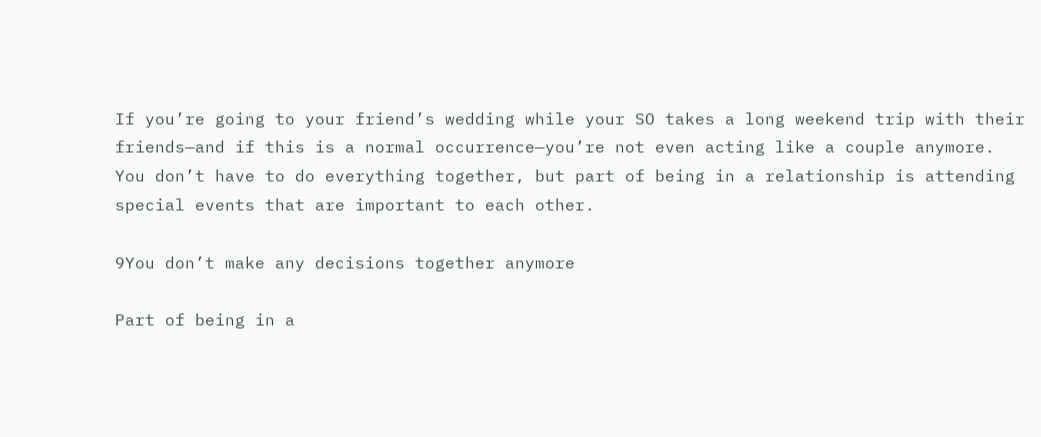If you’re going to your friend’s wedding while your SO takes a long weekend trip with their friends—and if this is a normal occurrence—you’re not even acting like a couple anymore. You don’t have to do everything together, but part of being in a relationship is attending special events that are important to each other.

9You don’t make any decisions together anymore

Part of being in a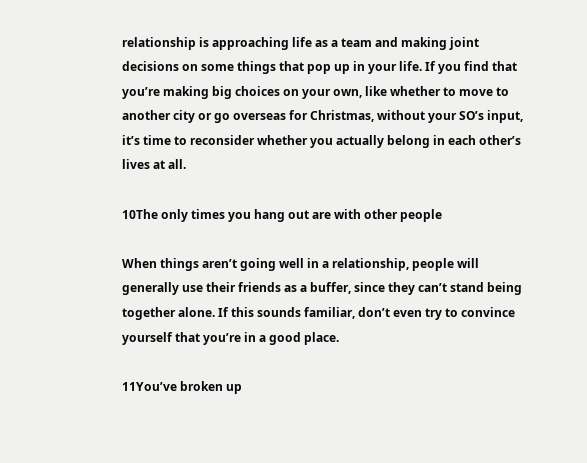relationship is approaching life as a team and making joint decisions on some things that pop up in your life. If you find that you’re making big choices on your own, like whether to move to another city or go overseas for Christmas, without your SO’s input, it’s time to reconsider whether you actually belong in each other’s lives at all.

10The only times you hang out are with other people

When things aren’t going well in a relationship, people will generally use their friends as a buffer, since they can’t stand being together alone. If this sounds familiar, don’t even try to convince yourself that you’re in a good place.

11You’ve broken up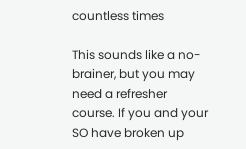countless times

This sounds like a no-brainer, but you may need a refresher course. If you and your SO have broken up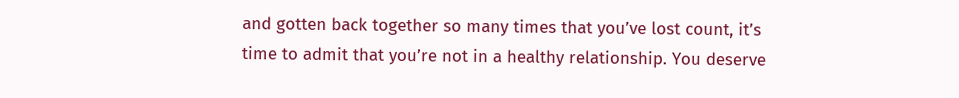and gotten back together so many times that you’ve lost count, it’s time to admit that you’re not in a healthy relationship. You deserve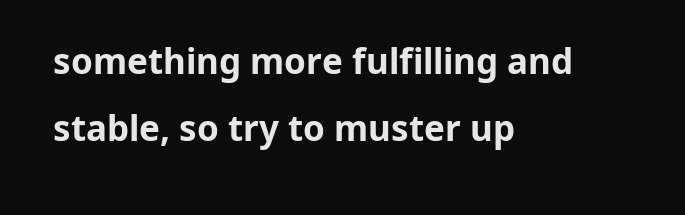something more fulfilling and stable, so try to muster up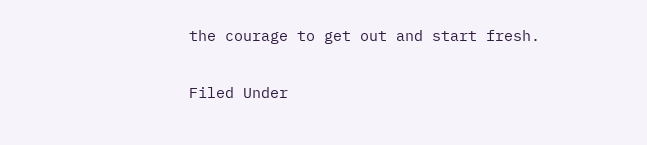the courage to get out and start fresh.

Filed Under